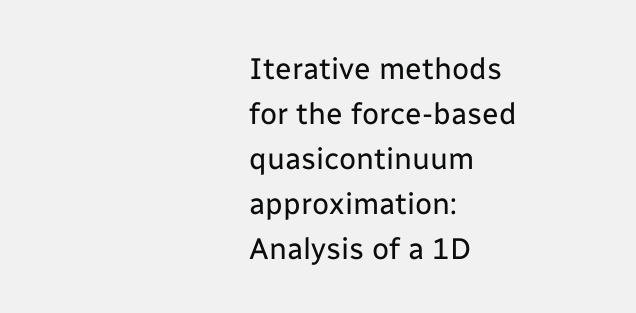Iterative methods for the force-based quasicontinuum approximation: Analysis of a 1D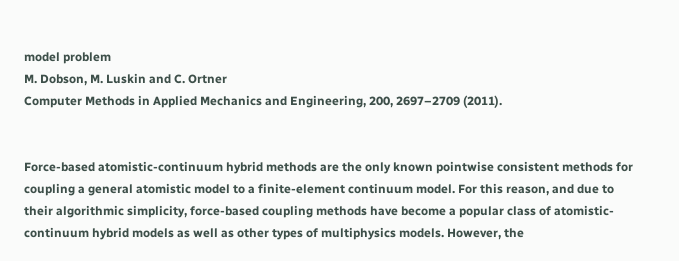model problem
M. Dobson, M. Luskin and C. Ortner
Computer Methods in Applied Mechanics and Engineering, 200, 2697–2709 (2011).


Force-based atomistic-continuum hybrid methods are the only known pointwise consistent methods for coupling a general atomistic model to a finite-element continuum model. For this reason, and due to their algorithmic simplicity, force-based coupling methods have become a popular class of atomistic-continuum hybrid models as well as other types of multiphysics models. However, the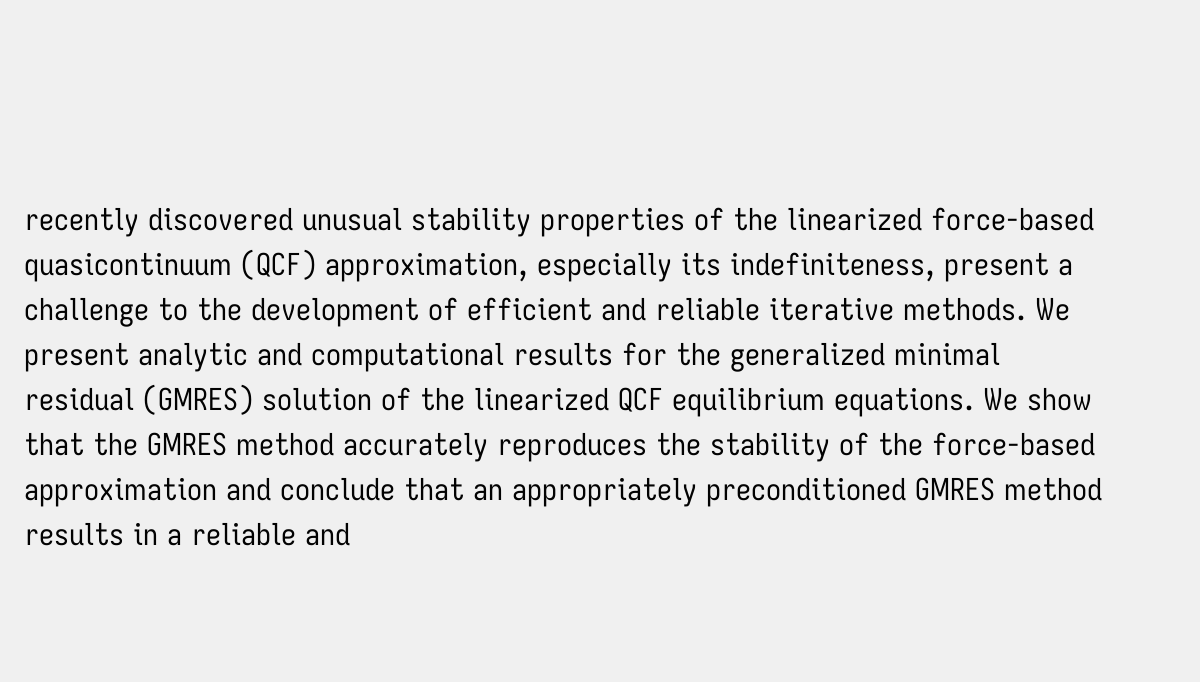recently discovered unusual stability properties of the linearized force-based quasicontinuum (QCF) approximation, especially its indefiniteness, present a challenge to the development of efficient and reliable iterative methods. We present analytic and computational results for the generalized minimal residual (GMRES) solution of the linearized QCF equilibrium equations. We show that the GMRES method accurately reproduces the stability of the force-based approximation and conclude that an appropriately preconditioned GMRES method results in a reliable and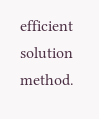efficient solution method.